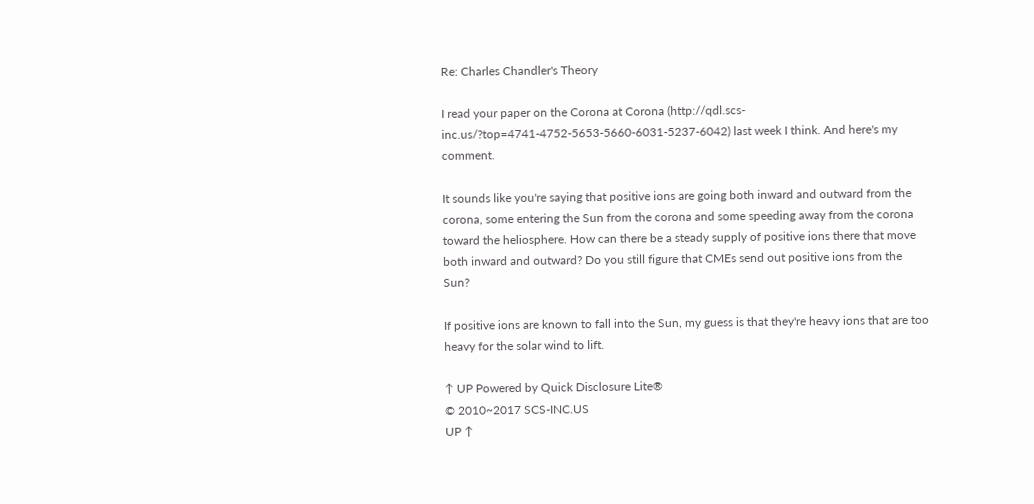Re: Charles Chandler's Theory

I read your paper on the Corona at Corona (http://qdl.scs-inc.us/?top=4741-4752-5653-5660-6031-5237-6042) last week I think. And here's my comment.

It sounds like you're saying that positive ions are going both inward and outward from the corona, some entering the Sun from the corona and some speeding away from the corona toward the heliosphere. How can there be a steady supply of positive ions there that move both inward and outward? Do you still figure that CMEs send out positive ions from the Sun?

If positive ions are known to fall into the Sun, my guess is that they're heavy ions that are too heavy for the solar wind to lift.

↑ UP Powered by Quick Disclosure Lite®
© 2010~2017 SCS-INC.US
UP ↑